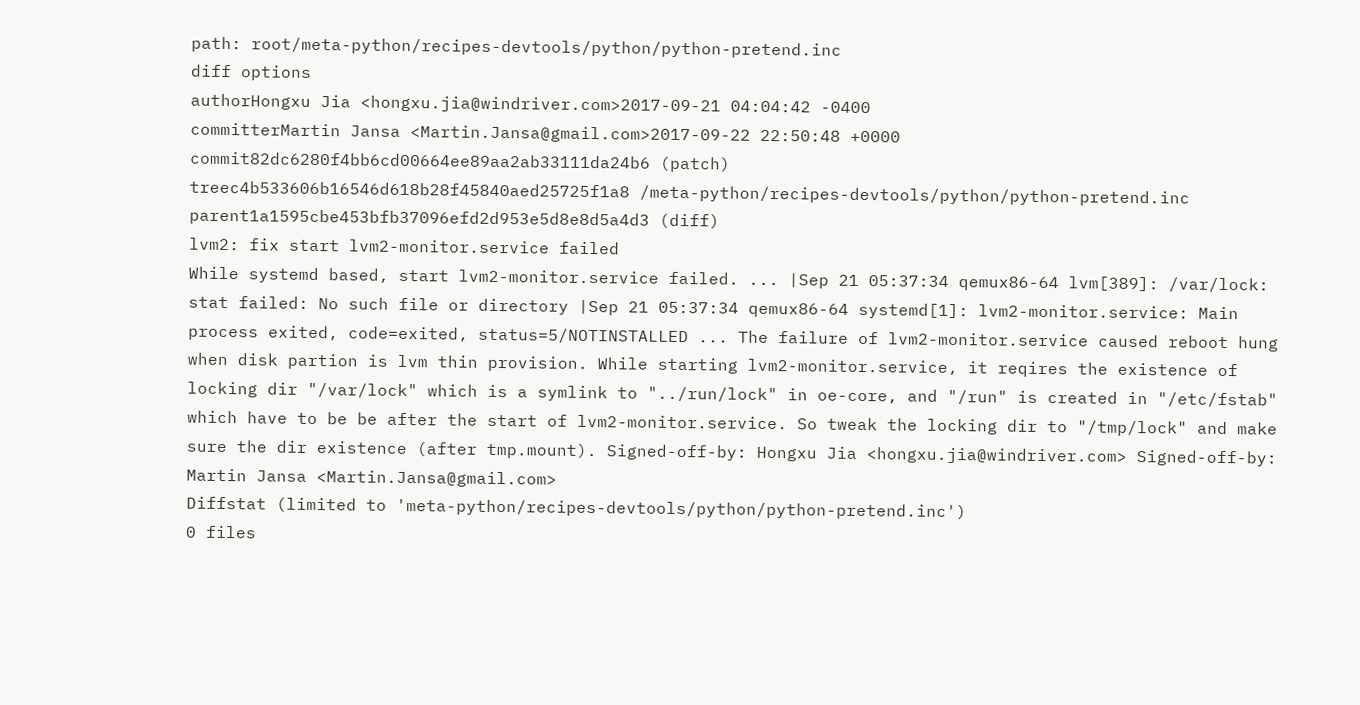path: root/meta-python/recipes-devtools/python/python-pretend.inc
diff options
authorHongxu Jia <hongxu.jia@windriver.com>2017-09-21 04:04:42 -0400
committerMartin Jansa <Martin.Jansa@gmail.com>2017-09-22 22:50:48 +0000
commit82dc6280f4bb6cd00664ee89aa2ab33111da24b6 (patch)
treec4b533606b16546d618b28f45840aed25725f1a8 /meta-python/recipes-devtools/python/python-pretend.inc
parent1a1595cbe453bfb37096efd2d953e5d8e8d5a4d3 (diff)
lvm2: fix start lvm2-monitor.service failed
While systemd based, start lvm2-monitor.service failed. ... |Sep 21 05:37:34 qemux86-64 lvm[389]: /var/lock: stat failed: No such file or directory |Sep 21 05:37:34 qemux86-64 systemd[1]: lvm2-monitor.service: Main process exited, code=exited, status=5/NOTINSTALLED ... The failure of lvm2-monitor.service caused reboot hung when disk partion is lvm thin provision. While starting lvm2-monitor.service, it reqires the existence of locking dir "/var/lock" which is a symlink to "../run/lock" in oe-core, and "/run" is created in "/etc/fstab" which have to be be after the start of lvm2-monitor.service. So tweak the locking dir to "/tmp/lock" and make sure the dir existence (after tmp.mount). Signed-off-by: Hongxu Jia <hongxu.jia@windriver.com> Signed-off-by: Martin Jansa <Martin.Jansa@gmail.com>
Diffstat (limited to 'meta-python/recipes-devtools/python/python-pretend.inc')
0 files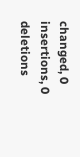changed, 0 insertions, 0 deletions